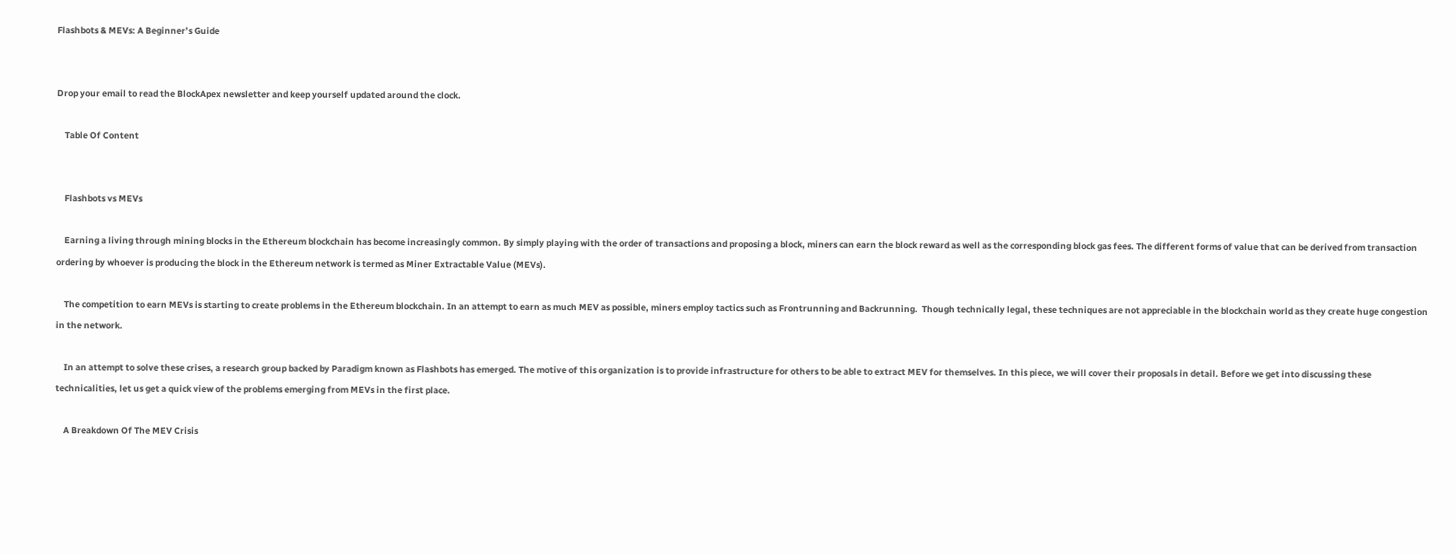Flashbots & MEVs: A Beginner’s Guide


Drop your email to read the BlockApex newsletter and keep yourself updated around the clock.

    Table Of Content


    Flashbots vs MEVs

    Earning a living through mining blocks in the Ethereum blockchain has become increasingly common. By simply playing with the order of transactions and proposing a block, miners can earn the block reward as well as the corresponding block gas fees. The different forms of value that can be derived from transaction ordering by whoever is producing the block in the Ethereum network is termed as Miner Extractable Value (MEVs).

    The competition to earn MEVs is starting to create problems in the Ethereum blockchain. In an attempt to earn as much MEV as possible, miners employ tactics such as Frontrunning and Backrunning.  Though technically legal, these techniques are not appreciable in the blockchain world as they create huge congestion in the network.

    In an attempt to solve these crises, a research group backed by Paradigm known as Flashbots has emerged. The motive of this organization is to provide infrastructure for others to be able to extract MEV for themselves. In this piece, we will cover their proposals in detail. Before we get into discussing these technicalities, let us get a quick view of the problems emerging from MEVs in the first place.

    A Breakdown Of The MEV Crisis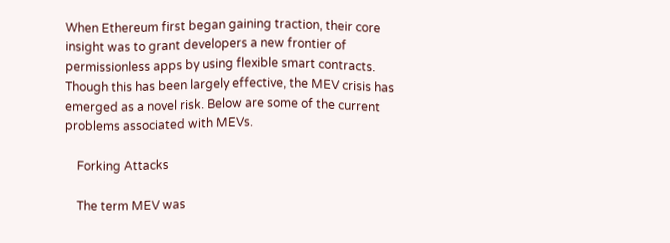When Ethereum first began gaining traction, their core insight was to grant developers a new frontier of permissionless apps by using flexible smart contracts. Though this has been largely effective, the MEV crisis has emerged as a novel risk. Below are some of the current problems associated with MEVs.

    Forking Attacks

    The term MEV was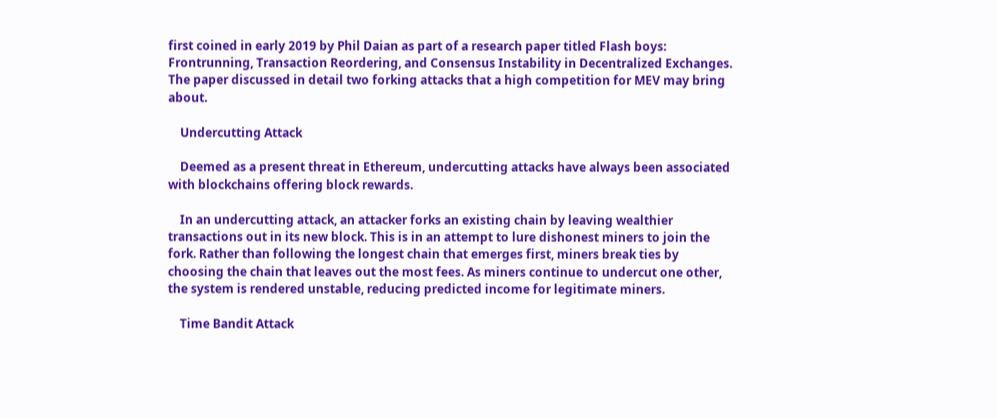first coined in early 2019 by Phil Daian as part of a research paper titled Flash boys: Frontrunning, Transaction Reordering, and Consensus Instability in Decentralized Exchanges. The paper discussed in detail two forking attacks that a high competition for MEV may bring about.

    Undercutting Attack

    Deemed as a present threat in Ethereum, undercutting attacks have always been associated with blockchains offering block rewards.

    In an undercutting attack, an attacker forks an existing chain by leaving wealthier transactions out in its new block. This is in an attempt to lure dishonest miners to join the fork. Rather than following the longest chain that emerges first, miners break ties by choosing the chain that leaves out the most fees. As miners continue to undercut one other, the system is rendered unstable, reducing predicted income for legitimate miners.

    Time Bandit Attack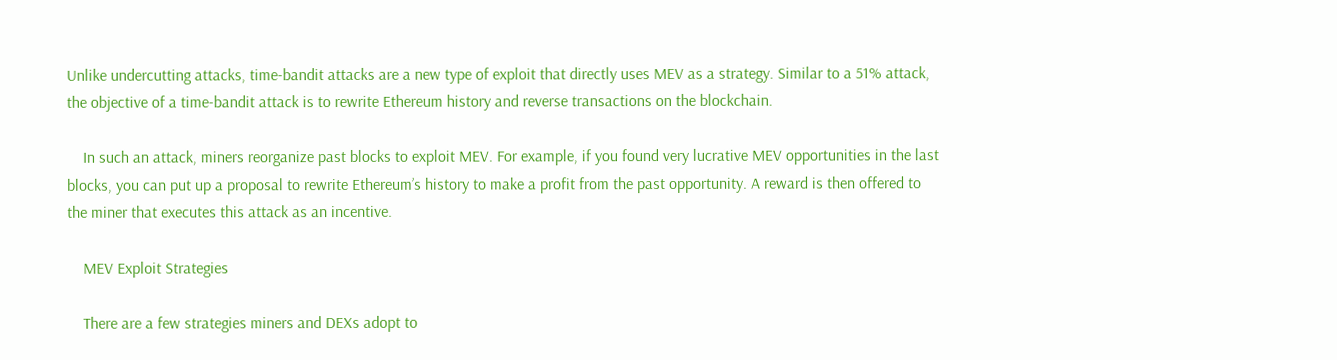Unlike undercutting attacks, time-bandit attacks are a new type of exploit that directly uses MEV as a strategy. Similar to a 51% attack, the objective of a time-bandit attack is to rewrite Ethereum history and reverse transactions on the blockchain.

    In such an attack, miners reorganize past blocks to exploit MEV. For example, if you found very lucrative MEV opportunities in the last blocks, you can put up a proposal to rewrite Ethereum’s history to make a profit from the past opportunity. A reward is then offered to the miner that executes this attack as an incentive.

    MEV Exploit Strategies

    There are a few strategies miners and DEXs adopt to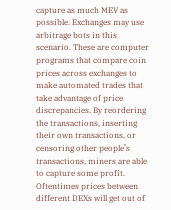capture as much MEV as possible. Exchanges may use arbitrage bots in this scenario. These are computer programs that compare coin prices across exchanges to make automated trades that take advantage of price discrepancies. By reordering the transactions, inserting their own transactions, or censoring other people’s transactions, miners are able to capture some profit. Oftentimes prices between different DEXs will get out of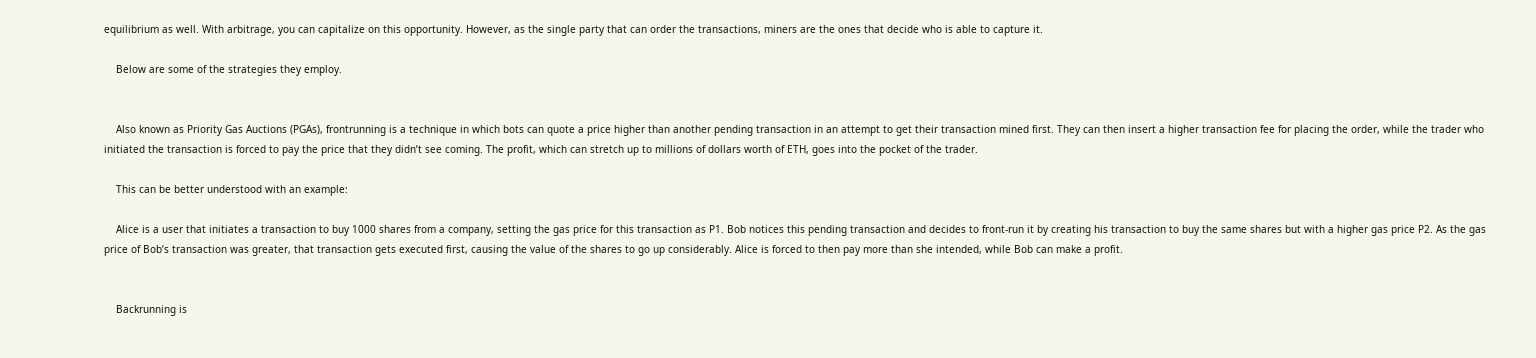equilibrium as well. With arbitrage, you can capitalize on this opportunity. However, as the single party that can order the transactions, miners are the ones that decide who is able to capture it.

    Below are some of the strategies they employ.


    Also known as Priority Gas Auctions (PGAs), frontrunning is a technique in which bots can quote a price higher than another pending transaction in an attempt to get their transaction mined first. They can then insert a higher transaction fee for placing the order, while the trader who initiated the transaction is forced to pay the price that they didn’t see coming. The profit, which can stretch up to millions of dollars worth of ETH, goes into the pocket of the trader.

    This can be better understood with an example:

    Alice is a user that initiates a transaction to buy 1000 shares from a company, setting the gas price for this transaction as P1. Bob notices this pending transaction and decides to front-run it by creating his transaction to buy the same shares but with a higher gas price P2. As the gas price of Bob’s transaction was greater, that transaction gets executed first, causing the value of the shares to go up considerably. Alice is forced to then pay more than she intended, while Bob can make a profit.


    Backrunning is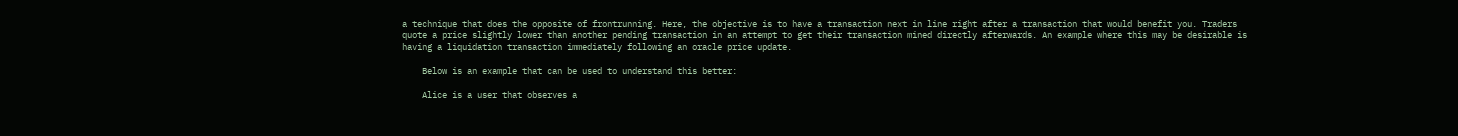a technique that does the opposite of frontrunning. Here, the objective is to have a transaction next in line right after a transaction that would benefit you. Traders quote a price slightly lower than another pending transaction in an attempt to get their transaction mined directly afterwards. An example where this may be desirable is having a liquidation transaction immediately following an oracle price update.

    Below is an example that can be used to understand this better:

    Alice is a user that observes a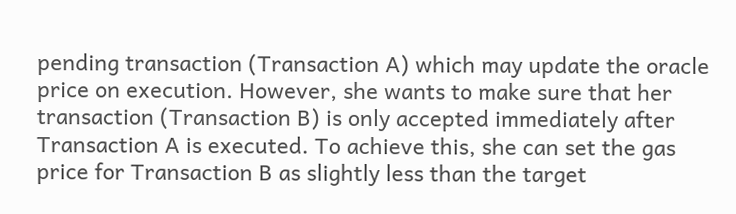pending transaction (Transaction A) which may update the oracle price on execution. However, she wants to make sure that her transaction (Transaction B) is only accepted immediately after Transaction A is executed. To achieve this, she can set the gas price for Transaction B as slightly less than the target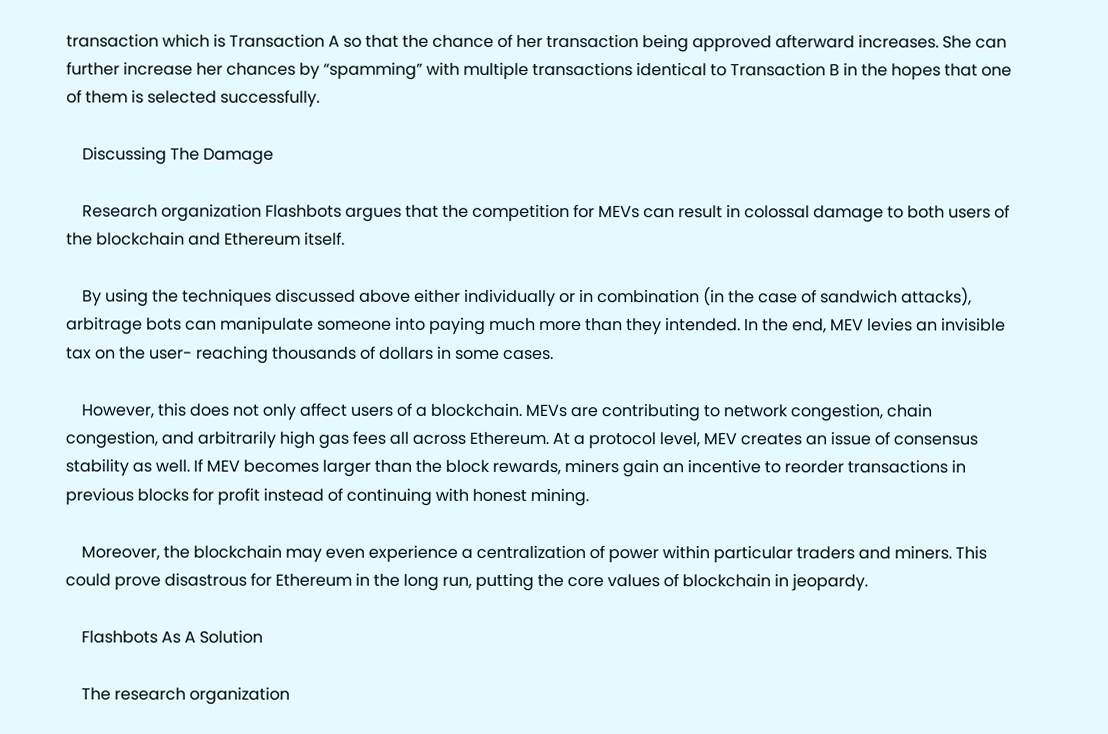transaction which is Transaction A so that the chance of her transaction being approved afterward increases. She can further increase her chances by “spamming” with multiple transactions identical to Transaction B in the hopes that one of them is selected successfully.

    Discussing The Damage

    Research organization Flashbots argues that the competition for MEVs can result in colossal damage to both users of the blockchain and Ethereum itself.

    By using the techniques discussed above either individually or in combination (in the case of sandwich attacks), arbitrage bots can manipulate someone into paying much more than they intended. In the end, MEV levies an invisible tax on the user- reaching thousands of dollars in some cases.

    However, this does not only affect users of a blockchain. MEVs are contributing to network congestion, chain congestion, and arbitrarily high gas fees all across Ethereum. At a protocol level, MEV creates an issue of consensus stability as well. If MEV becomes larger than the block rewards, miners gain an incentive to reorder transactions in previous blocks for profit instead of continuing with honest mining.

    Moreover, the blockchain may even experience a centralization of power within particular traders and miners. This could prove disastrous for Ethereum in the long run, putting the core values of blockchain in jeopardy.

    Flashbots As A Solution

    The research organization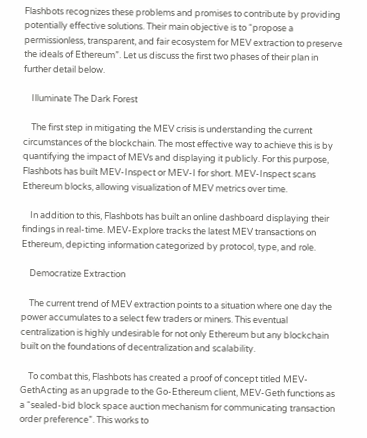Flashbots recognizes these problems and promises to contribute by providing potentially effective solutions. Their main objective is to “propose a permissionless, transparent, and fair ecosystem for MEV extraction to preserve the ideals of Ethereum”. Let us discuss the first two phases of their plan in further detail below.

    Illuminate The Dark Forest

    The first step in mitigating the MEV crisis is understanding the current circumstances of the blockchain. The most effective way to achieve this is by quantifying the impact of MEVs and displaying it publicly. For this purpose, Flashbots has built MEV-Inspect or MEV-I for short. MEV-Inspect scans Ethereum blocks, allowing visualization of MEV metrics over time.

    In addition to this, Flashbots has built an online dashboard displaying their findings in real-time. MEV-Explore tracks the latest MEV transactions on Ethereum, depicting information categorized by protocol, type, and role.

    Democratize Extraction

    The current trend of MEV extraction points to a situation where one day the power accumulates to a select few traders or miners. This eventual centralization is highly undesirable for not only Ethereum but any blockchain built on the foundations of decentralization and scalability.

    To combat this, Flashbots has created a proof of concept titled MEV-GethActing as an upgrade to the Go-Ethereum client, MEV-Geth functions as a “sealed-bid block space auction mechanism for communicating transaction order preference”. This works to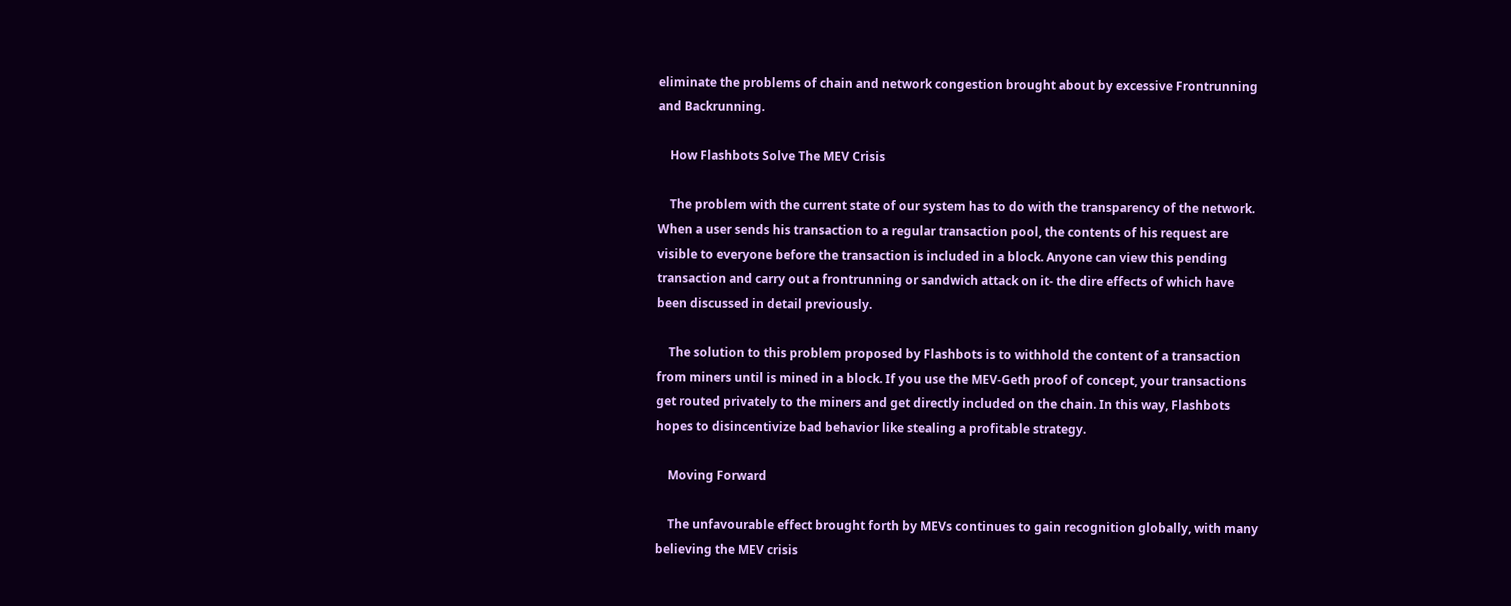eliminate the problems of chain and network congestion brought about by excessive Frontrunning and Backrunning.

    How Flashbots Solve The MEV Crisis

    The problem with the current state of our system has to do with the transparency of the network. When a user sends his transaction to a regular transaction pool, the contents of his request are visible to everyone before the transaction is included in a block. Anyone can view this pending transaction and carry out a frontrunning or sandwich attack on it- the dire effects of which have been discussed in detail previously.

    The solution to this problem proposed by Flashbots is to withhold the content of a transaction from miners until is mined in a block. If you use the MEV-Geth proof of concept, your transactions get routed privately to the miners and get directly included on the chain. In this way, Flashbots hopes to disincentivize bad behavior like stealing a profitable strategy.

    Moving Forward

    The unfavourable effect brought forth by MEVs continues to gain recognition globally, with many believing the MEV crisis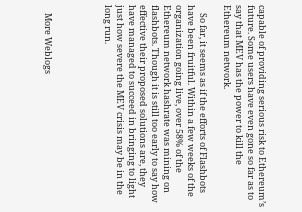capable of providing serious risk to Ethereum’s future. Some users have even gone so far as to say that MEV has the power to kill the Ethereum network.

    So far, it seems as if the efforts of Flashbots have been fruitful. Within a few weeks of the organization going live, over 58% of the Ethereum network hashrate was mining on flashbots. Though it is still too early to say how effective their proposed solutions are, they have managed to succeed in bringing to light just how severe the MEV crisis may be in the long run.




    More Weblogs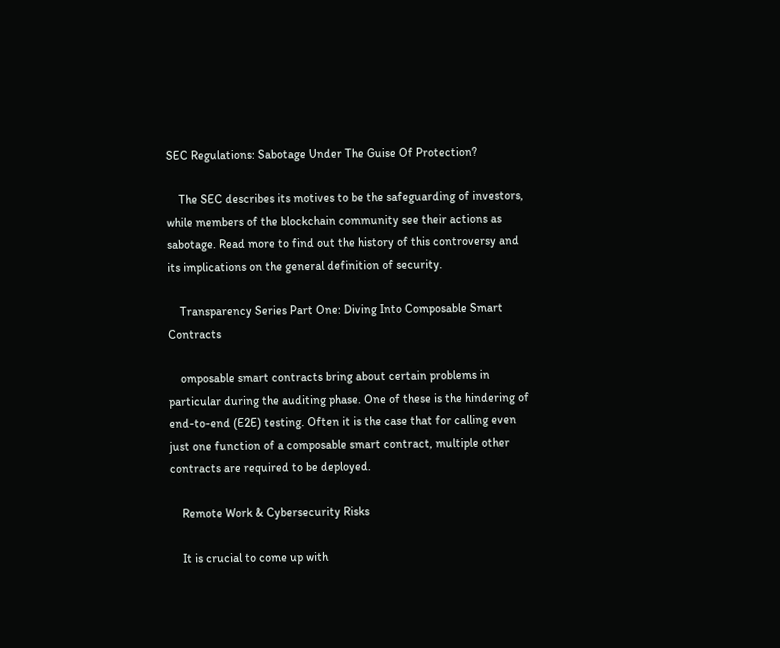SEC Regulations: Sabotage Under The Guise Of Protection?

    The SEC describes its motives to be the safeguarding of investors, while members of the blockchain community see their actions as sabotage. Read more to find out the history of this controversy and its implications on the general definition of security.

    Transparency Series Part One: Diving Into Composable Smart Contracts

    omposable smart contracts bring about certain problems in particular during the auditing phase. One of these is the hindering of end-to-end (E2E) testing. Often it is the case that for calling even just one function of a composable smart contract, multiple other contracts are required to be deployed.

    Remote Work & Cybersecurity Risks

    It is crucial to come up with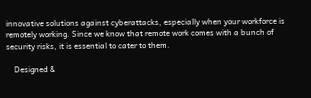innovative solutions against cyberattacks, especially when your workforce is remotely working. Since we know that remote work comes with a bunch of security risks, it is essential to cater to them.

    Designed &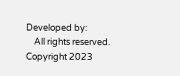Developed by:
    All rights reserved. Copyright 2023